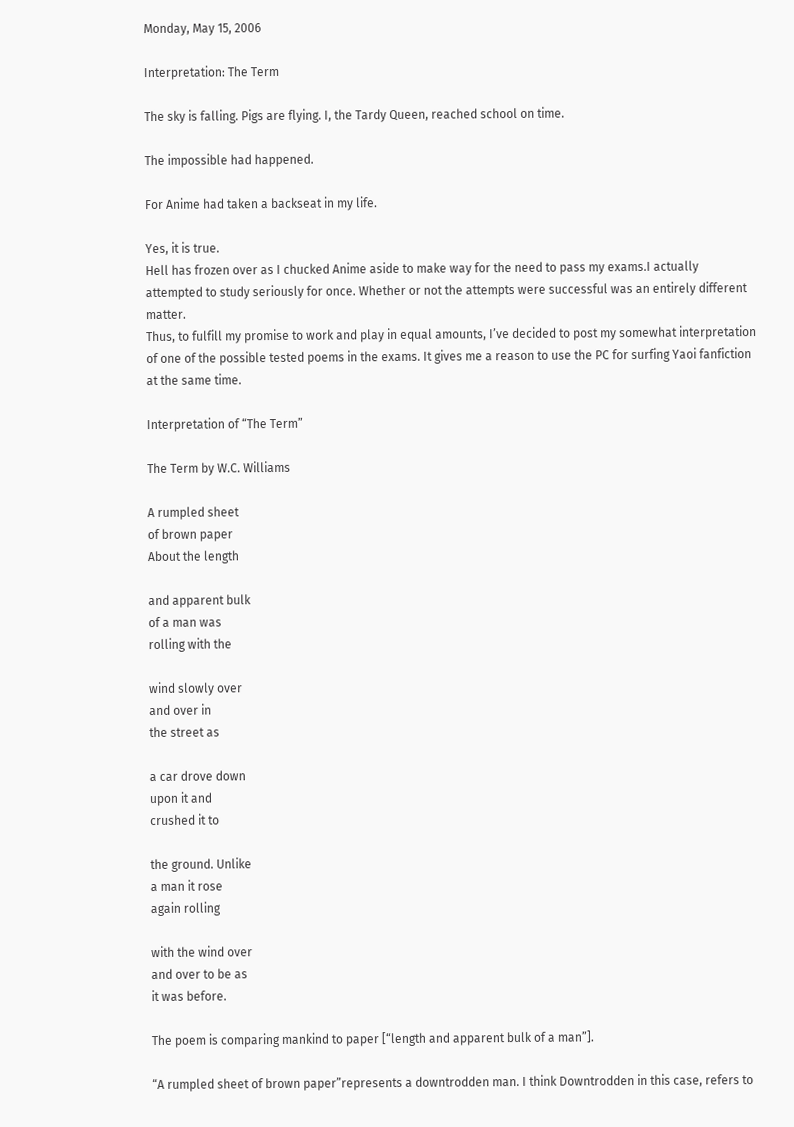Monday, May 15, 2006

Interpretation: The Term

The sky is falling. Pigs are flying. I, the Tardy Queen, reached school on time.

The impossible had happened.

For Anime had taken a backseat in my life.

Yes, it is true.
Hell has frozen over as I chucked Anime aside to make way for the need to pass my exams.I actually attempted to study seriously for once. Whether or not the attempts were successful was an entirely different matter.
Thus, to fulfill my promise to work and play in equal amounts, I’ve decided to post my somewhat interpretation of one of the possible tested poems in the exams. It gives me a reason to use the PC for surfing Yaoi fanfiction at the same time.

Interpretation of “The Term”

The Term by W.C. Williams

A rumpled sheet
of brown paper
About the length

and apparent bulk
of a man was
rolling with the

wind slowly over
and over in
the street as

a car drove down
upon it and
crushed it to

the ground. Unlike
a man it rose
again rolling

with the wind over
and over to be as
it was before.

The poem is comparing mankind to paper [“length and apparent bulk of a man”].

“A rumpled sheet of brown paper”represents a downtrodden man. I think Downtrodden in this case, refers to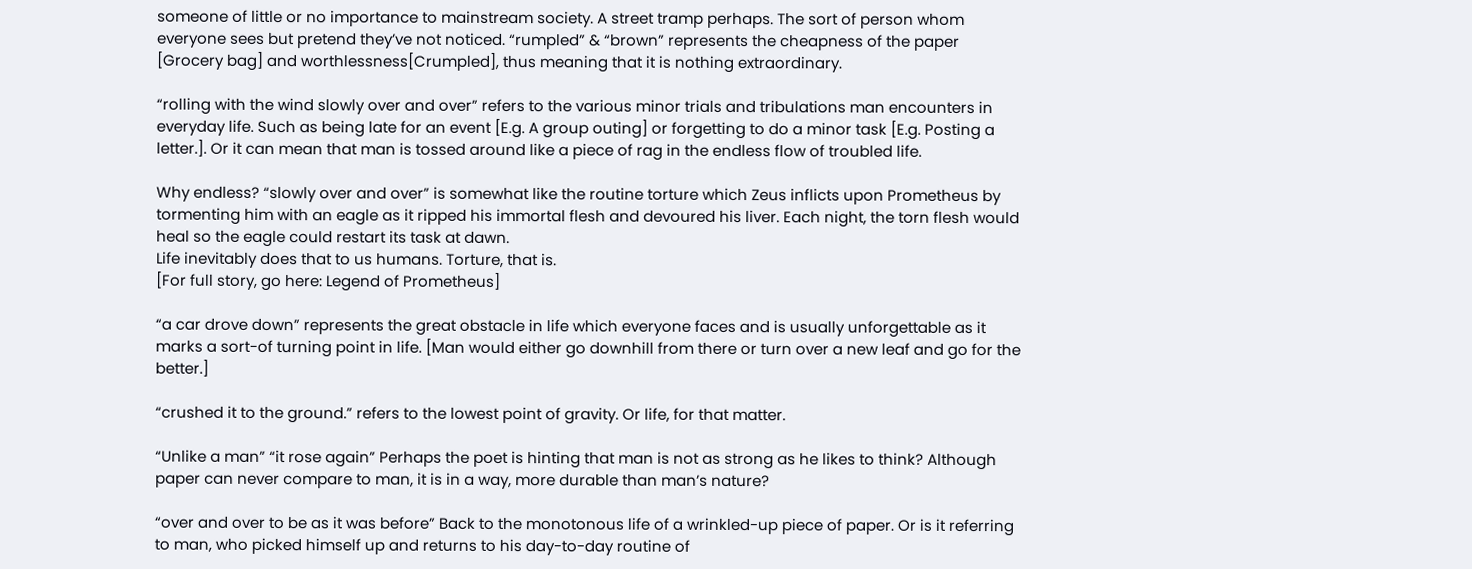someone of little or no importance to mainstream society. A street tramp perhaps. The sort of person whom everyone sees but pretend they’ve not noticed. “rumpled” & “brown” represents the cheapness of the paper [Grocery bag] and worthlessness[Crumpled], thus meaning that it is nothing extraordinary.

“rolling with the wind slowly over and over” refers to the various minor trials and tribulations man encounters in everyday life. Such as being late for an event [E.g. A group outing] or forgetting to do a minor task [E.g. Posting a letter.]. Or it can mean that man is tossed around like a piece of rag in the endless flow of troubled life.

Why endless? “slowly over and over” is somewhat like the routine torture which Zeus inflicts upon Prometheus by tormenting him with an eagle as it ripped his immortal flesh and devoured his liver. Each night, the torn flesh would heal so the eagle could restart its task at dawn.
Life inevitably does that to us humans. Torture, that is.
[For full story, go here: Legend of Prometheus]

“a car drove down” represents the great obstacle in life which everyone faces and is usually unforgettable as it marks a sort-of turning point in life. [Man would either go downhill from there or turn over a new leaf and go for the better.]

“crushed it to the ground.” refers to the lowest point of gravity. Or life, for that matter.

“Unlike a man” “it rose again” Perhaps the poet is hinting that man is not as strong as he likes to think? Although paper can never compare to man, it is in a way, more durable than man’s nature?

“over and over to be as it was before” Back to the monotonous life of a wrinkled-up piece of paper. Or is it referring to man, who picked himself up and returns to his day-to-day routine of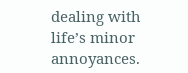dealing with life’s minor annoyances.